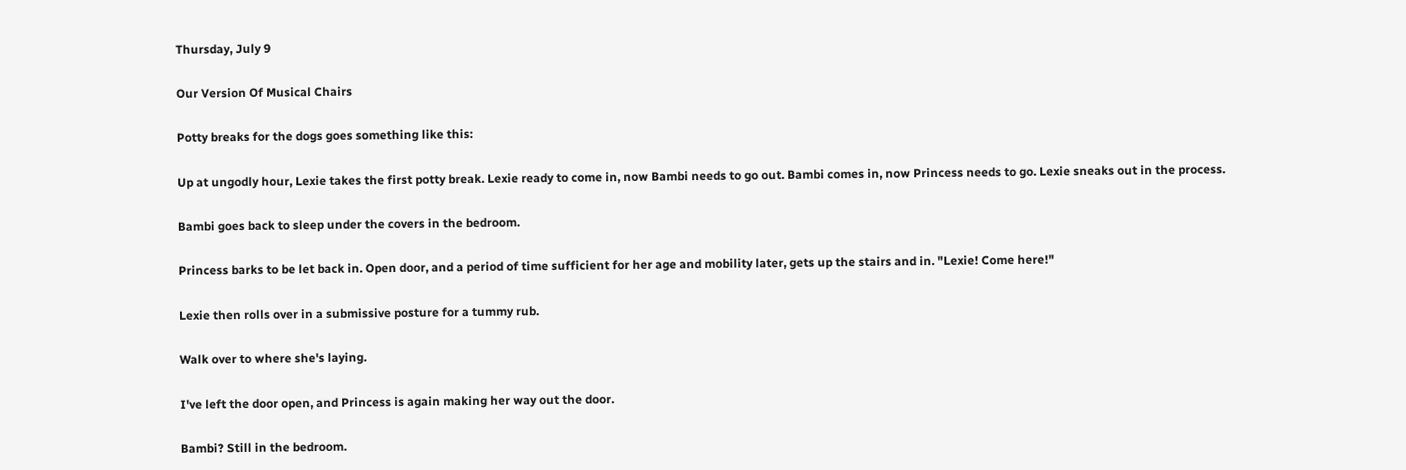Thursday, July 9

Our Version Of Musical Chairs

Potty breaks for the dogs goes something like this:

Up at ungodly hour, Lexie takes the first potty break. Lexie ready to come in, now Bambi needs to go out. Bambi comes in, now Princess needs to go. Lexie sneaks out in the process.

Bambi goes back to sleep under the covers in the bedroom.

Princess barks to be let back in. Open door, and a period of time sufficient for her age and mobility later, gets up the stairs and in. "Lexie! Come here!"

Lexie then rolls over in a submissive posture for a tummy rub.

Walk over to where she's laying.

I've left the door open, and Princess is again making her way out the door.

Bambi? Still in the bedroom.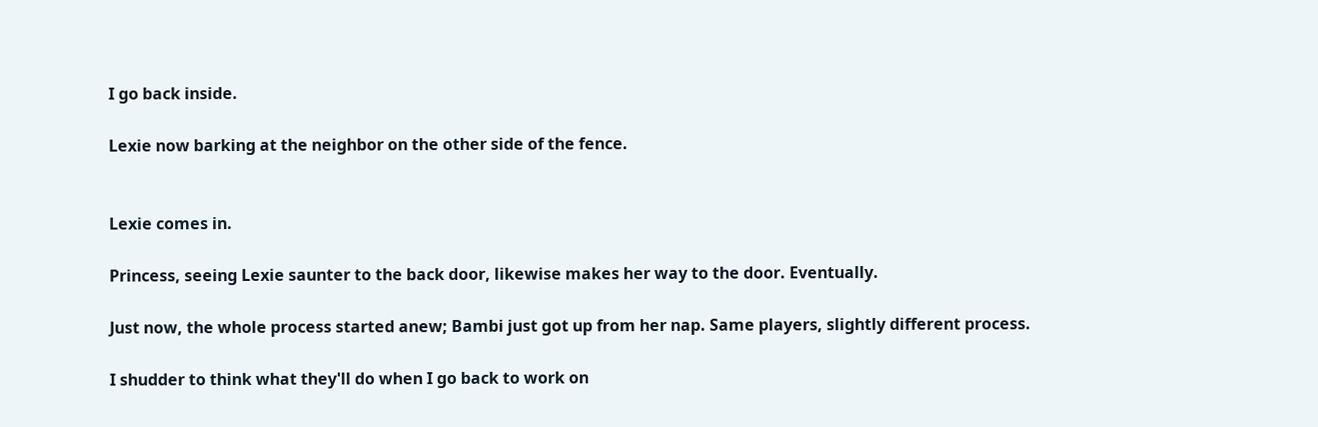I go back inside.

Lexie now barking at the neighbor on the other side of the fence.


Lexie comes in.

Princess, seeing Lexie saunter to the back door, likewise makes her way to the door. Eventually.

Just now, the whole process started anew; Bambi just got up from her nap. Same players, slightly different process.

I shudder to think what they'll do when I go back to work on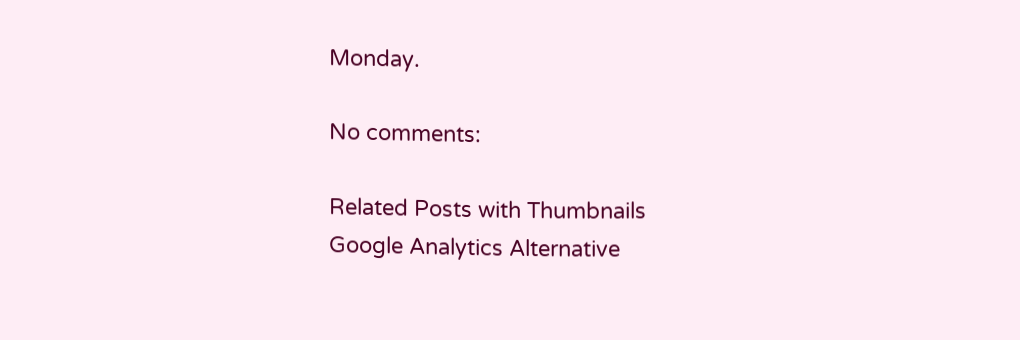Monday.

No comments:

Related Posts with Thumbnails
Google Analytics Alternative